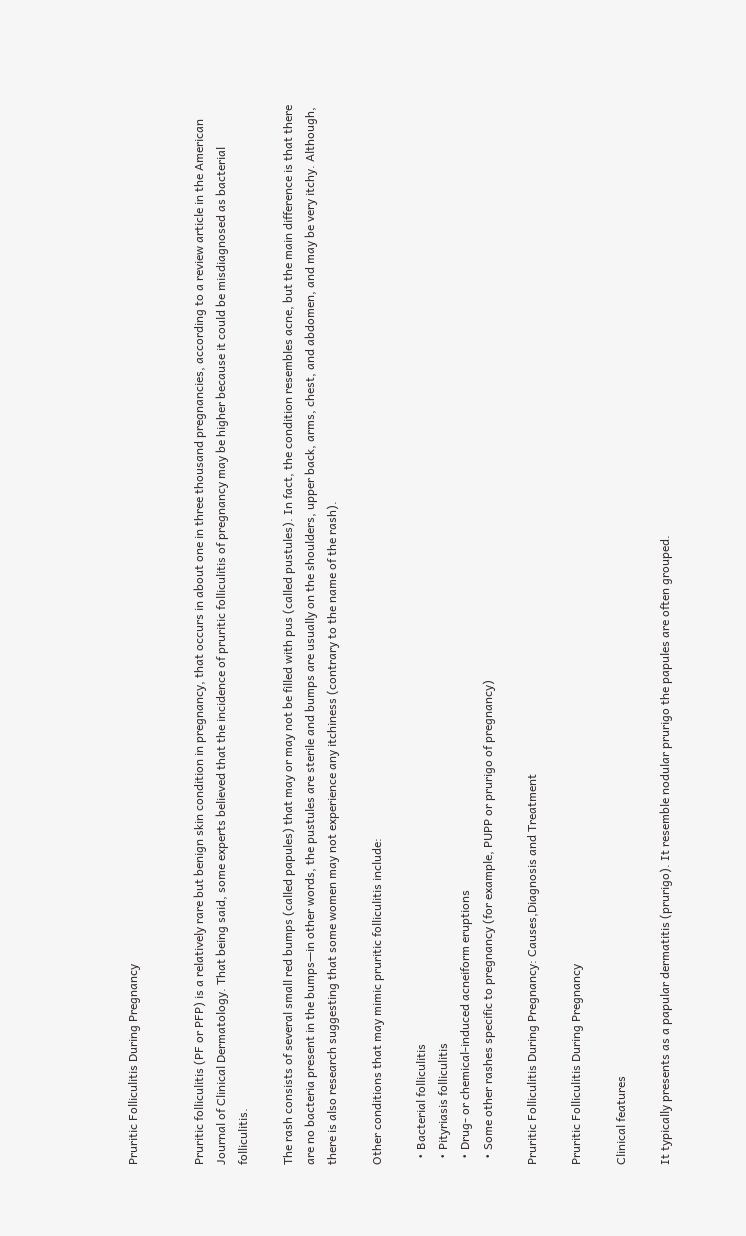Pruritic Folliculitis During Pregnancy


Pruritic folliculitis (PF or PFP) is a relatively rare but benign skin condition in pregnancy, that occurs in about one in three thousand pregnancies, according to a review article in the American Journal of Clinical Dermatology. That being said, some experts believed that the incidence of pruritic folliculitis of pregnancy may be higher because it could be misdiagnosed as bacterial folliculitis.

The rash consists of several small red bumps (called papules) that may or may not be filled with pus (called pustules). In fact, the condition resembles acne, but the main difference is that there are no bacteria present in the bumps—in other words, the pustules are sterile and bumps are usually on the shoulders, upper back, arms, chest, and abdomen, and may be very itchy. Although, there is also research suggesting that some women may not experience any itchiness (contrary to the name of the rash).

Other conditions that may mimic pruritic folliculitis include:

  • Bacterial folliculitis
  • Pityriasis folliculitis
  • Drug- or chemical-induced acneiform eruptions
  • Some other rashes specific to pregnancy (for example, PUPP or prurigo of pregnancy)

Pruritic Folliculitis During Pregnancy: Causes,Diagnosis and Treatment

Pruritic Folliculitis During Pregnancy

Clinical features

It typically presents as a papular dermatitis (prurigo). It resemble nodular prurigo the papules are often grouped.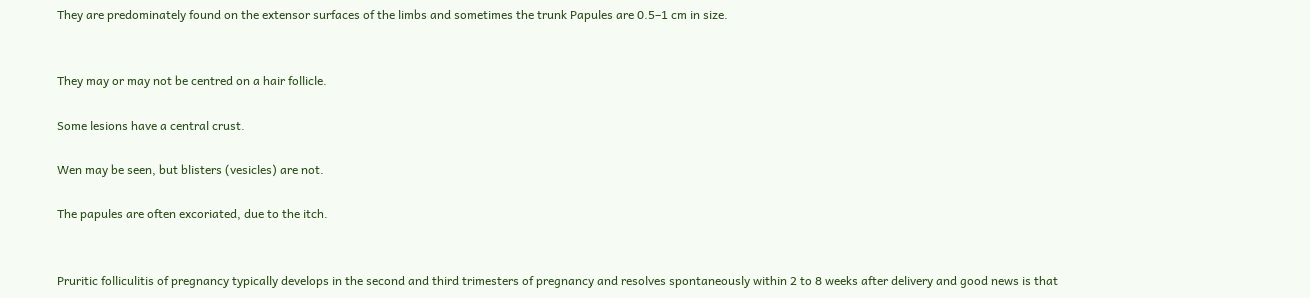They are predominately found on the extensor surfaces of the limbs and sometimes the trunk Papules are 0.5–1 cm in size.


They may or may not be centred on a hair follicle.

Some lesions have a central crust.

Wen may be seen, but blisters (vesicles) are not.

The papules are often excoriated, due to the itch.


Pruritic folliculitis of pregnancy typically develops in the second and third trimesters of pregnancy and resolves spontaneously within 2 to 8 weeks after delivery and good news is that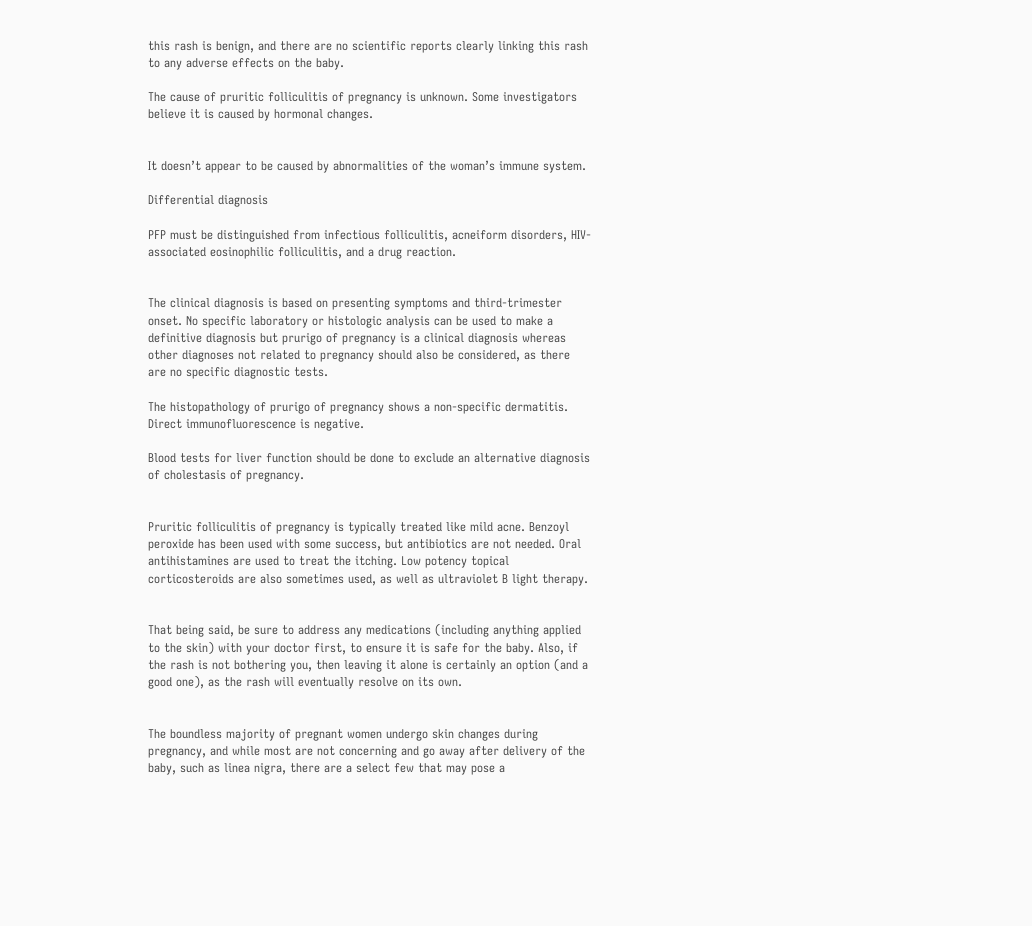this rash is benign, and there are no scientific reports clearly linking this rash to any adverse effects on the baby.

The cause of pruritic folliculitis of pregnancy is unknown. Some investigators believe it is caused by hormonal changes.


It doesn’t appear to be caused by abnormalities of the woman’s immune system.

Differential diagnosis

PFP must be distinguished from infectious folliculitis, acneiform disorders, HIV-associated eosinophilic folliculitis, and a drug reaction.


The clinical diagnosis is based on presenting symptoms and third-trimester onset. No specific laboratory or histologic analysis can be used to make a definitive diagnosis but prurigo of pregnancy is a clinical diagnosis whereas other diagnoses not related to pregnancy should also be considered, as there are no specific diagnostic tests.

The histopathology of prurigo of pregnancy shows a non-specific dermatitis. Direct immunofluorescence is negative.

Blood tests for liver function should be done to exclude an alternative diagnosis of cholestasis of pregnancy.


Pruritic folliculitis of pregnancy is typically treated like mild acne. Benzoyl peroxide has been used with some success, but antibiotics are not needed. Oral antihistamines are used to treat the itching. Low potency topical corticosteroids are also sometimes used, as well as ultraviolet B light therapy.


That being said, be sure to address any medications (including anything applied to the skin) with your doctor first, to ensure it is safe for the baby. Also, if the rash is not bothering you, then leaving it alone is certainly an option (and a good one), as the rash will eventually resolve on its own.


The boundless majority of pregnant women undergo skin changes during pregnancy, and while most are not concerning and go away after delivery of the baby, such as linea nigra, there are a select few that may pose a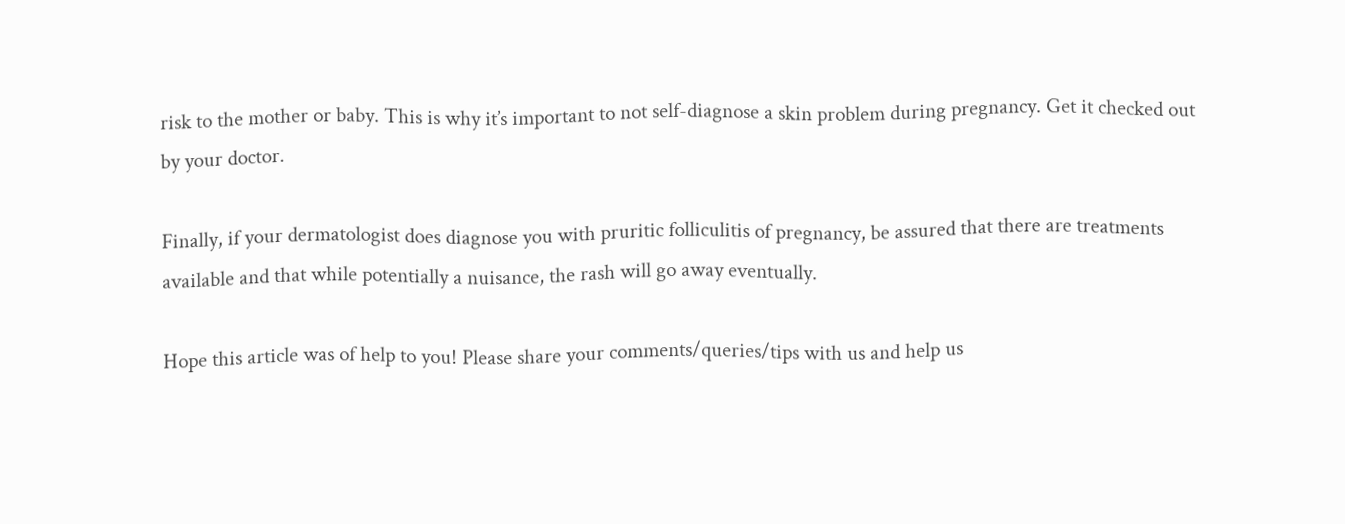risk to the mother or baby. This is why it’s important to not self-diagnose a skin problem during pregnancy. Get it checked out by your doctor.

Finally, if your dermatologist does diagnose you with pruritic folliculitis of pregnancy, be assured that there are treatments available and that while potentially a nuisance, the rash will go away eventually.

Hope this article was of help to you! Please share your comments/queries/tips with us and help us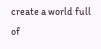create a world full of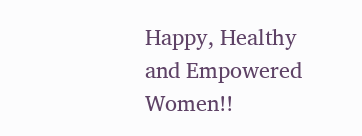Happy, Healthy and Empowered Women!!